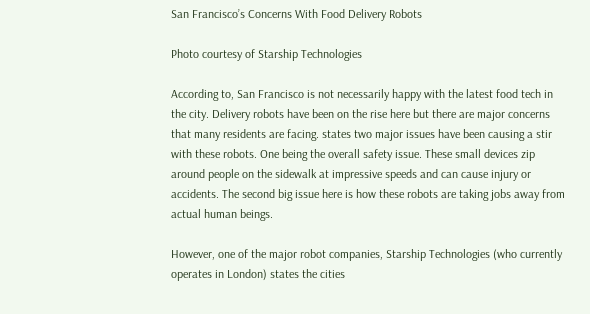San Francisco’s Concerns With Food Delivery Robots

Photo courtesy of Starship Technologies

According to, San Francisco is not necessarily happy with the latest food tech in the city. Delivery robots have been on the rise here but there are major concerns that many residents are facing. states two major issues have been causing a stir with these robots. One being the overall safety issue. These small devices zip around people on the sidewalk at impressive speeds and can cause injury or accidents. The second big issue here is how these robots are taking jobs away from actual human beings.

However, one of the major robot companies, Starship Technologies (who currently operates in London) states the cities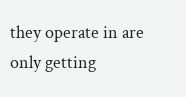they operate in are only getting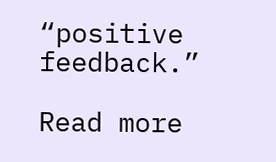“positive feedback.”

Read more